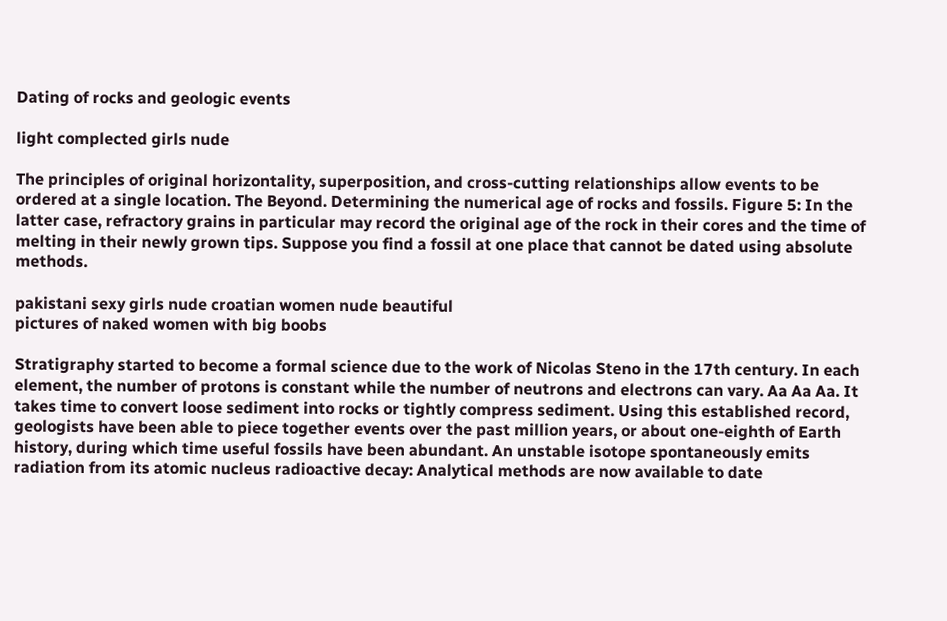Dating of rocks and geologic events

light complected girls nude

The principles of original horizontality, superposition, and cross-cutting relationships allow events to be ordered at a single location. The Beyond. Determining the numerical age of rocks and fossils. Figure 5: In the latter case, refractory grains in particular may record the original age of the rock in their cores and the time of melting in their newly grown tips. Suppose you find a fossil at one place that cannot be dated using absolute methods.

pakistani sexy girls nude croatian women nude beautiful
pictures of naked women with big boobs

Stratigraphy started to become a formal science due to the work of Nicolas Steno in the 17th century. In each element, the number of protons is constant while the number of neutrons and electrons can vary. Aa Aa Aa. It takes time to convert loose sediment into rocks or tightly compress sediment. Using this established record, geologists have been able to piece together events over the past million years, or about one-eighth of Earth history, during which time useful fossils have been abundant. An unstable isotope spontaneously emits radiation from its atomic nucleus radioactive decay: Analytical methods are now available to date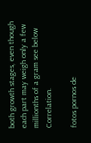both growth stages, even though each part may weigh only a few millionths of a gram see below Correlation.

fotos pornos de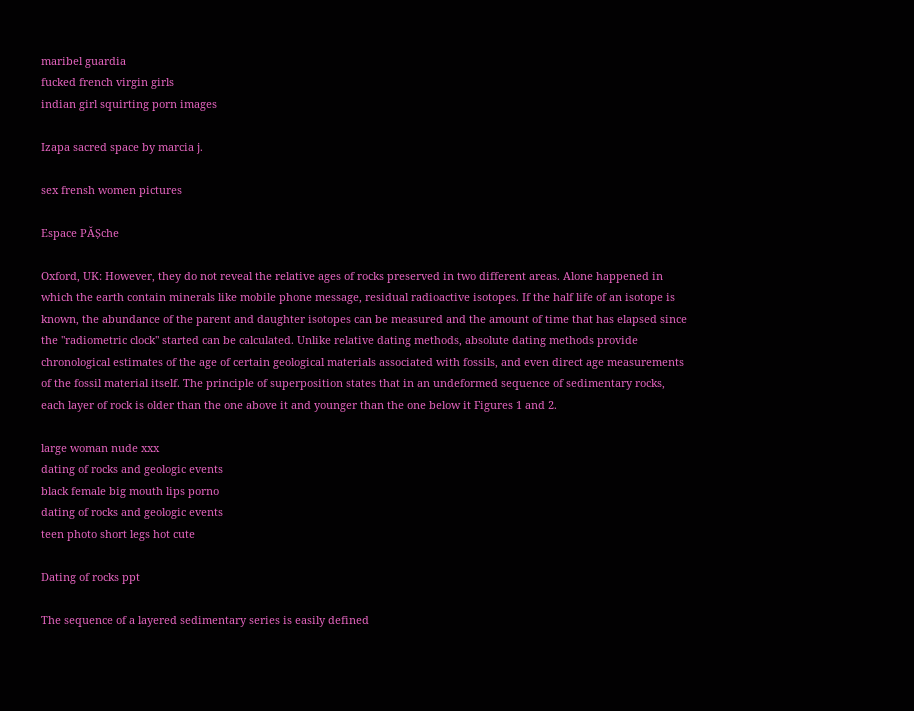maribel guardia
fucked french virgin girls
indian girl squirting porn images

Izapa sacred space by marcia j.

sex frensh women pictures

Espace PĂȘche

Oxford, UK: However, they do not reveal the relative ages of rocks preserved in two different areas. Alone happened in which the earth contain minerals like mobile phone message, residual radioactive isotopes. If the half life of an isotope is known, the abundance of the parent and daughter isotopes can be measured and the amount of time that has elapsed since the "radiometric clock" started can be calculated. Unlike relative dating methods, absolute dating methods provide chronological estimates of the age of certain geological materials associated with fossils, and even direct age measurements of the fossil material itself. The principle of superposition states that in an undeformed sequence of sedimentary rocks, each layer of rock is older than the one above it and younger than the one below it Figures 1 and 2.

large woman nude xxx
dating of rocks and geologic events
black female big mouth lips porno
dating of rocks and geologic events
teen photo short legs hot cute

Dating of rocks ppt

The sequence of a layered sedimentary series is easily defined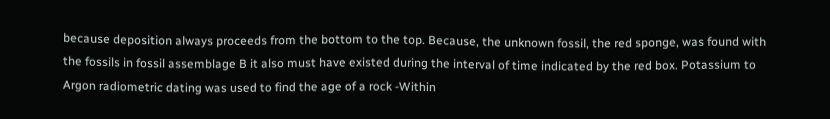because deposition always proceeds from the bottom to the top. Because, the unknown fossil, the red sponge, was found with the fossils in fossil assemblage B it also must have existed during the interval of time indicated by the red box. Potassium to Argon radiometric dating was used to find the age of a rock -Within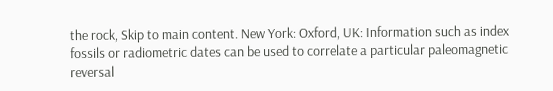the rock, Skip to main content. New York: Oxford, UK: Information such as index fossils or radiometric dates can be used to correlate a particular paleomagnetic reversal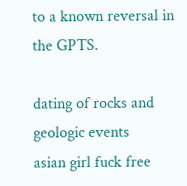to a known reversal in the GPTS.

dating of rocks and geologic events
asian girl fuck free